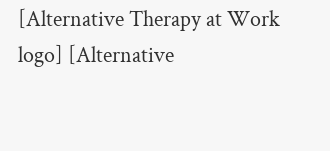[Alternative Therapy at Work logo] [Alternative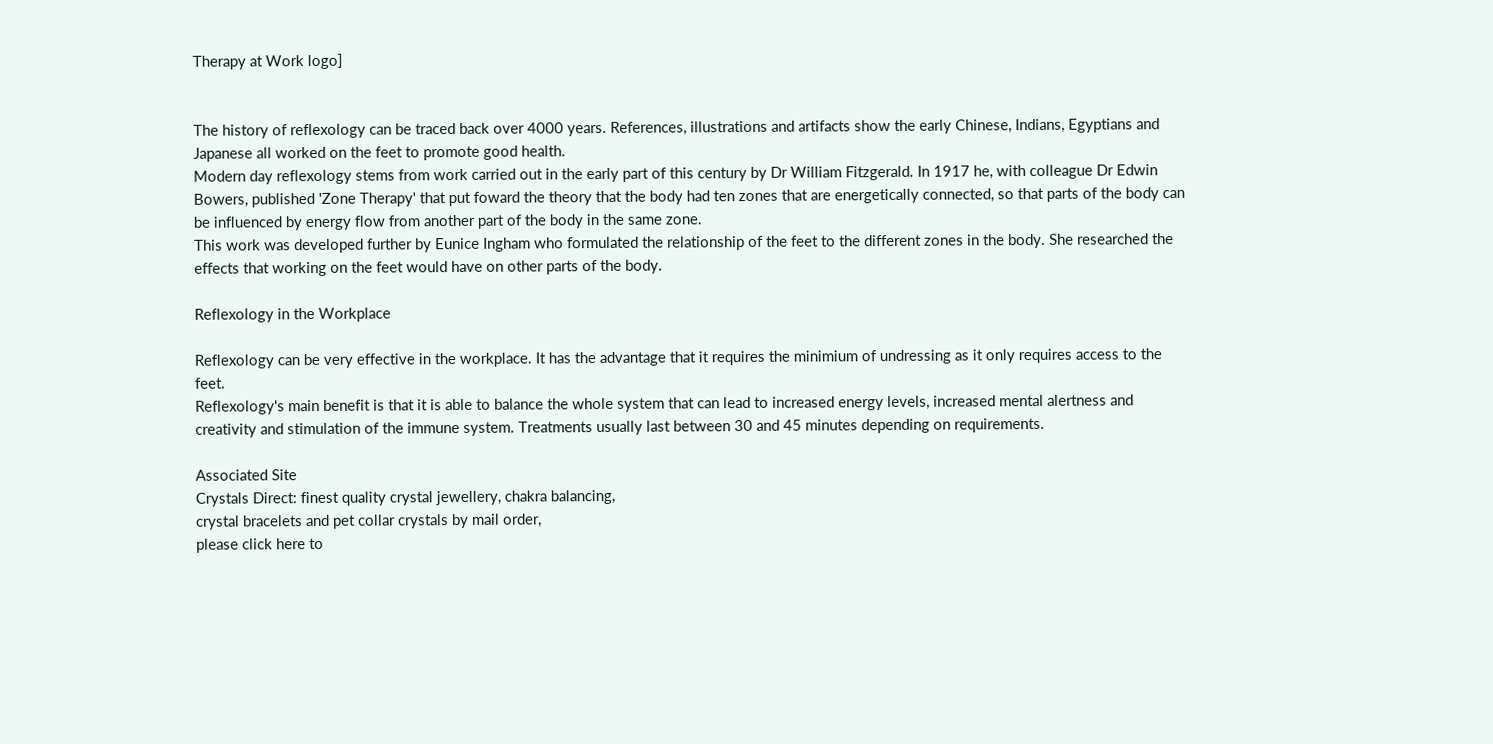Therapy at Work logo]


The history of reflexology can be traced back over 4000 years. References, illustrations and artifacts show the early Chinese, Indians, Egyptians and Japanese all worked on the feet to promote good health.
Modern day reflexology stems from work carried out in the early part of this century by Dr William Fitzgerald. In 1917 he, with colleague Dr Edwin Bowers, published 'Zone Therapy' that put foward the theory that the body had ten zones that are energetically connected, so that parts of the body can be influenced by energy flow from another part of the body in the same zone.
This work was developed further by Eunice Ingham who formulated the relationship of the feet to the different zones in the body. She researched the effects that working on the feet would have on other parts of the body.

Reflexology in the Workplace

Reflexology can be very effective in the workplace. It has the advantage that it requires the minimium of undressing as it only requires access to the feet.
Reflexology's main benefit is that it is able to balance the whole system that can lead to increased energy levels, increased mental alertness and creativity and stimulation of the immune system. Treatments usually last between 30 and 45 minutes depending on requirements.

Associated Site
Crystals Direct: finest quality crystal jewellery, chakra balancing,
crystal bracelets and pet collar crystals by mail order,
please click here to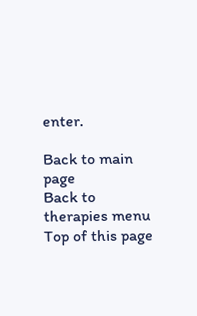enter.

Back to main page
Back to therapies menu
Top of this page